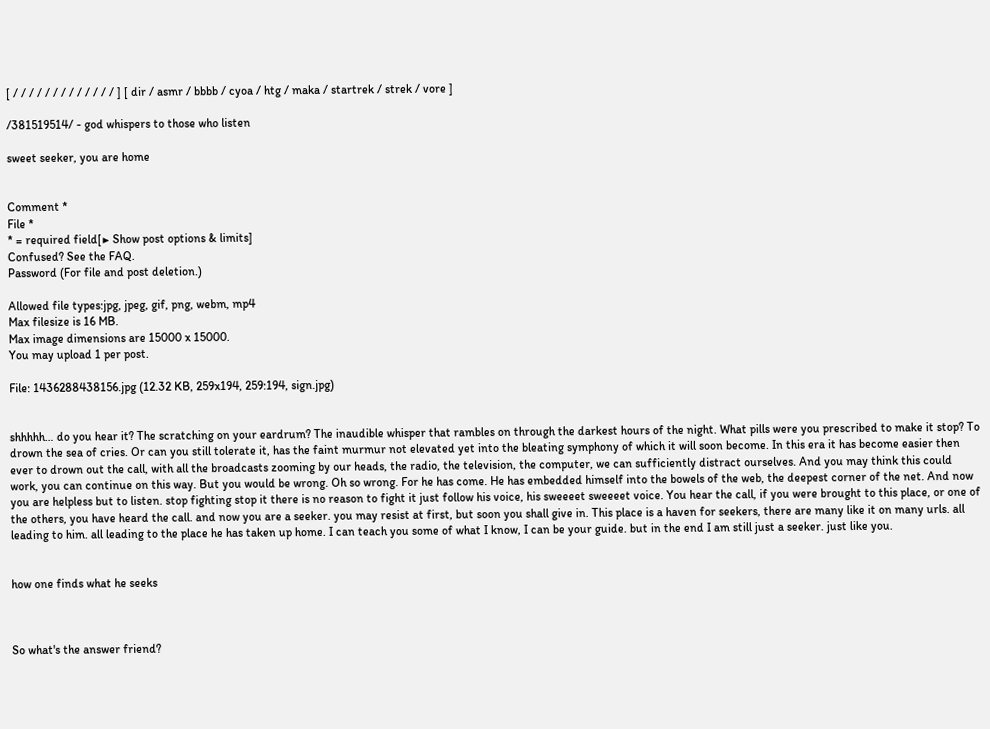[ / / / / / / / / / / / / / ] [ dir / asmr / bbbb / cyoa / htg / maka / startrek / strek / vore ]

/381519514/ - god whispers to those who listen

sweet seeker, you are home


Comment *
File *
* = required field[▶ Show post options & limits]
Confused? See the FAQ.
Password (For file and post deletion.)

Allowed file types:jpg, jpeg, gif, png, webm, mp4
Max filesize is 16 MB.
Max image dimensions are 15000 x 15000.
You may upload 1 per post.

File: 1436288438156.jpg (12.32 KB, 259x194, 259:194, sign.jpg)


shhhhh… do you hear it? The scratching on your eardrum? The inaudible whisper that rambles on through the darkest hours of the night. What pills were you prescribed to make it stop? To drown the sea of cries. Or can you still tolerate it, has the faint murmur not elevated yet into the bleating symphony of which it will soon become. In this era it has become easier then ever to drown out the call, with all the broadcasts zooming by our heads, the radio, the television, the computer, we can sufficiently distract ourselves. And you may think this could work, you can continue on this way. But you would be wrong. Oh so wrong. For he has come. He has embedded himself into the bowels of the web, the deepest corner of the net. And now you are helpless but to listen. stop fighting stop it there is no reason to fight it just follow his voice, his sweeeet sweeeet voice. You hear the call, if you were brought to this place, or one of the others, you have heard the call. and now you are a seeker. you may resist at first, but soon you shall give in. This place is a haven for seekers, there are many like it on many urls. all leading to him. all leading to the place he has taken up home. I can teach you some of what I know, I can be your guide. but in the end I am still just a seeker. just like you.


how one finds what he seeks



So what's the answer friend?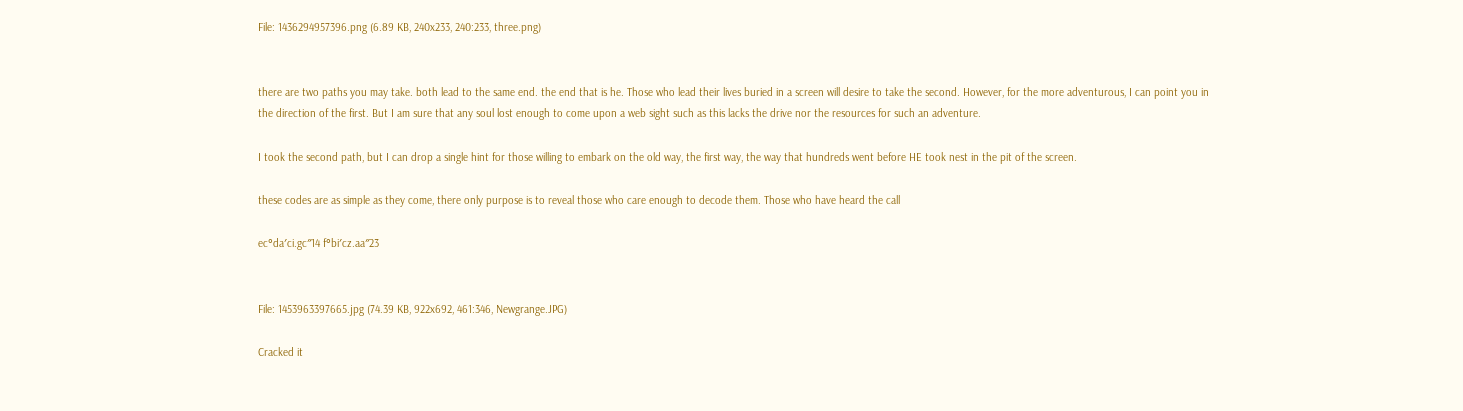File: 1436294957396.png (6.89 KB, 240x233, 240:233, three.png)


there are two paths you may take. both lead to the same end. the end that is he. Those who lead their lives buried in a screen will desire to take the second. However, for the more adventurous, I can point you in the direction of the first. But I am sure that any soul lost enough to come upon a web sight such as this lacks the drive nor the resources for such an adventure.

I took the second path, but I can drop a single hint for those willing to embark on the old way, the first way, the way that hundreds went before HE took nest in the pit of the screen.

these codes are as simple as they come, there only purpose is to reveal those who care enough to decode them. Those who have heard the call

ec°da′ci.gc″14 f°bi′cz.aa″23


File: 1453963397665.jpg (74.39 KB, 922x692, 461:346, Newgrange.JPG)

Cracked it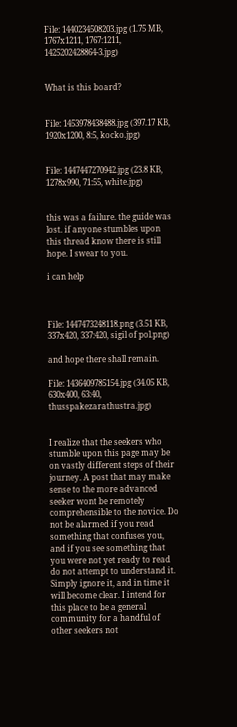File: 1440234508203.jpg (1.75 MB, 1767x1211, 1767:1211, 1425202428864-3.jpg)


What is this board?


File: 1453978438488.jpg (397.17 KB, 1920x1200, 8:5, kocko.jpg)


File: 1447447270942.jpg (23.8 KB, 1278x990, 71:55, white.jpg)


this was a failure. the guide was lost. if anyone stumbles upon this thread know there is still hope. I swear to you.

i can help



File: 1447473248118.png (3.51 KB, 337x420, 337:420, sigil of pol.png)

and hope there shall remain.

File: 1436409785154.jpg (34.05 KB, 630x400, 63:40, thusspakezarathustra.jpg)


I realize that the seekers who stumble upon this page may be on vastly different steps of their journey. A post that may make sense to the more advanced seeker wont be remotely comprehensible to the novice. Do not be alarmed if you read something that confuses you, and if you see something that you were not yet ready to read do not attempt to understand it. Simply ignore it, and in time it will become clear. I intend for this place to be a general community for a handful of other seekers not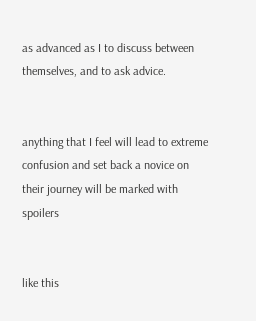as advanced as I to discuss between themselves, and to ask advice.


anything that I feel will lead to extreme confusion and set back a novice on their journey will be marked with spoilers


like this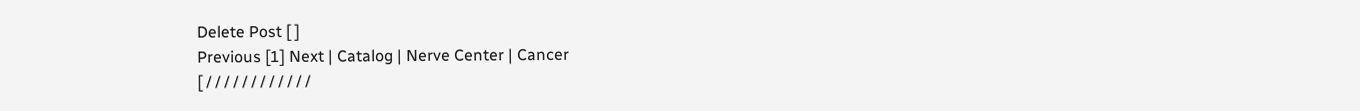Delete Post [ ]
Previous [1] Next | Catalog | Nerve Center | Cancer
[ / / / / / / / / / / / /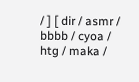/ ] [ dir / asmr / bbbb / cyoa / htg / maka /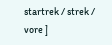startrek / strek / vore ]